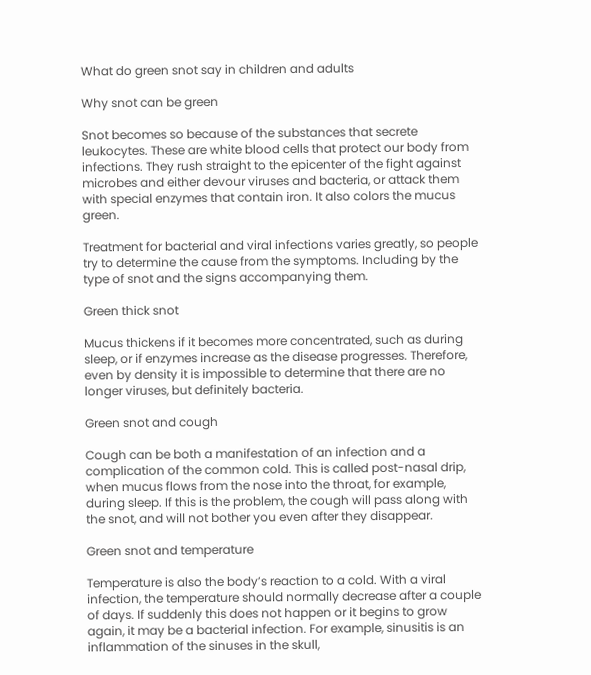What do green snot say in children and adults

Why snot can be green

Snot becomes so because of the substances that secrete leukocytes. These are white blood cells that protect our body from infections. They rush straight to the epicenter of the fight against microbes and either devour viruses and bacteria, or attack them with special enzymes that contain iron. It also colors the mucus green.

Treatment for bacterial and viral infections varies greatly, so people try to determine the cause from the symptoms. Including by the type of snot and the signs accompanying them.

Green thick snot

Mucus thickens if it becomes more concentrated, such as during sleep, or if enzymes increase as the disease progresses. Therefore, even by density it is impossible to determine that there are no longer viruses, but definitely bacteria.

Green snot and cough

Cough can be both a manifestation of an infection and a complication of the common cold. This is called post-nasal drip, when mucus flows from the nose into the throat, for example, during sleep. If this is the problem, the cough will pass along with the snot, and will not bother you even after they disappear.

Green snot and temperature

Temperature is also the body’s reaction to a cold. With a viral infection, the temperature should normally decrease after a couple of days. If suddenly this does not happen or it begins to grow again, it may be a bacterial infection. For example, sinusitis is an inflammation of the sinuses in the skull,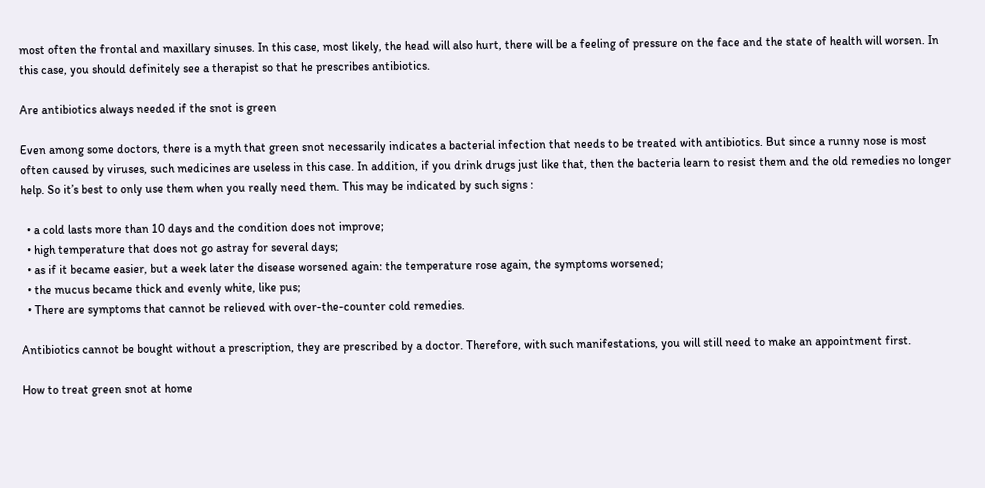most often the frontal and maxillary sinuses. In this case, most likely, the head will also hurt, there will be a feeling of pressure on the face and the state of health will worsen. In this case, you should definitely see a therapist so that he prescribes antibiotics.

Are antibiotics always needed if the snot is green

Even among some doctors, there is a myth that green snot necessarily indicates a bacterial infection that needs to be treated with antibiotics. But since a runny nose is most often caused by viruses, such medicines are useless in this case. In addition, if you drink drugs just like that, then the bacteria learn to resist them and the old remedies no longer help. So it’s best to only use them when you really need them. This may be indicated by such signs :

  • a cold lasts more than 10 days and the condition does not improve;
  • high temperature that does not go astray for several days;
  • as if it became easier, but a week later the disease worsened again: the temperature rose again, the symptoms worsened;
  • the mucus became thick and evenly white, like pus;
  • There are symptoms that cannot be relieved with over-the-counter cold remedies.

Antibiotics cannot be bought without a prescription, they are prescribed by a doctor. Therefore, with such manifestations, you will still need to make an appointment first.

How to treat green snot at home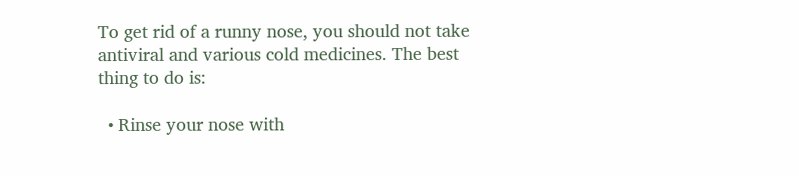To get rid of a runny nose, you should not take antiviral and various cold medicines. The best thing to do is:

  • Rinse your nose with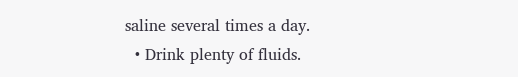saline several times a day.
  • Drink plenty of fluids.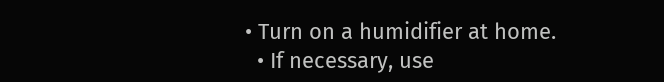• Turn on a humidifier at home.
  • If necessary, use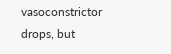vasoconstrictor drops, but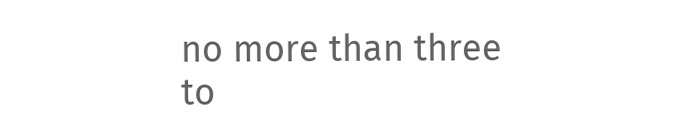no more than three to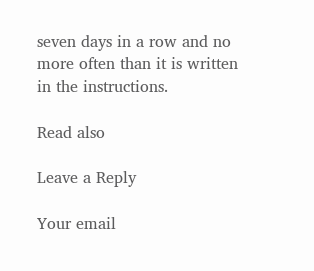seven days in a row and no more often than it is written in the instructions.

Read also

Leave a Reply

Your email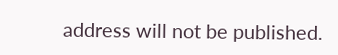address will not be published.